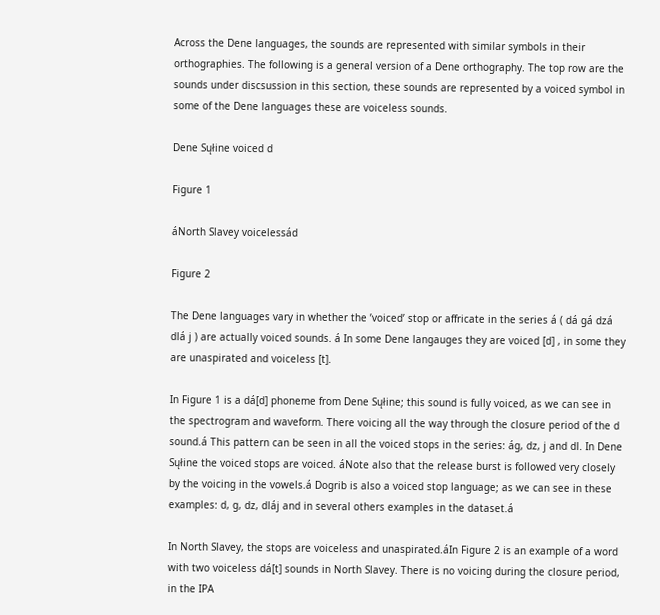Across the Dene languages, the sounds are represented with similar symbols in their orthographies. The following is a general version of a Dene orthography. The top row are the sounds under discsussion in this section, these sounds are represented by a voiced symbol in some of the Dene languages these are voiceless sounds.

Dene Sųłine voiced d

Figure 1

áNorth Slavey voicelessád

Figure 2

The Dene languages vary in whether the ’voiced’ stop or affricate in the series á ( dá gá dzá dlá j ) are actually voiced sounds. á In some Dene langauges they are voiced [d] , in some they are unaspirated and voiceless [t].

In Figure 1 is a dá[d] phoneme from Dene Sųłine; this sound is fully voiced, as we can see in the spectrogram and waveform. There voicing all the way through the closure period of the d sound.á This pattern can be seen in all the voiced stops in the series: ág, dz, j and dl. In Dene Sųłine the voiced stops are voiced. áNote also that the release burst is followed very closely by the voicing in the vowels.á Dogrib is also a voiced stop language; as we can see in these examples: d, g, dz, dláj and in several others examples in the dataset.á

In North Slavey, the stops are voiceless and unaspirated.áIn Figure 2 is an example of a word with two voiceless dá[t] sounds in North Slavey. There is no voicing during the closure period, in the IPA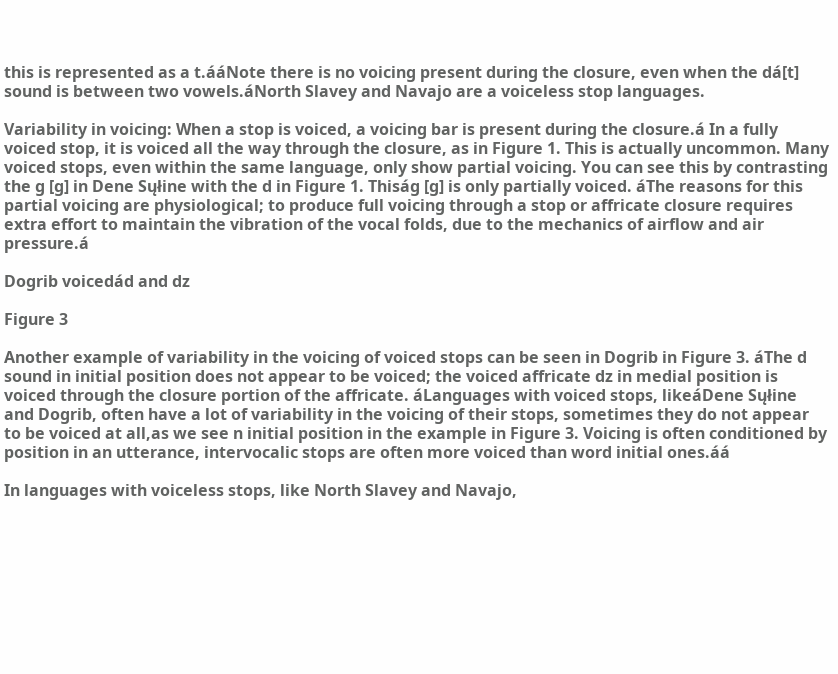this is represented as a t.ááNote there is no voicing present during the closure, even when the dá[t] sound is between two vowels.áNorth Slavey and Navajo are a voiceless stop languages.

Variability in voicing: When a stop is voiced, a voicing bar is present during the closure.á In a fully voiced stop, it is voiced all the way through the closure, as in Figure 1. This is actually uncommon. Many voiced stops, even within the same language, only show partial voicing. You can see this by contrasting the g [g] in Dene Sųłine with the d in Figure 1. Thiság [g] is only partially voiced. áThe reasons for this partial voicing are physiological; to produce full voicing through a stop or affricate closure requires extra effort to maintain the vibration of the vocal folds, due to the mechanics of airflow and air pressure.á

Dogrib voicedád and dz

Figure 3

Another example of variability in the voicing of voiced stops can be seen in Dogrib in Figure 3. áThe d sound in initial position does not appear to be voiced; the voiced affricate dz in medial position is voiced through the closure portion of the affricate. áLanguages with voiced stops, likeáDene Sųłine and Dogrib, often have a lot of variability in the voicing of their stops, sometimes they do not appear to be voiced at all,as we see n initial position in the example in Figure 3. Voicing is often conditioned by position in an utterance, intervocalic stops are often more voiced than word initial ones.áá

In languages with voiceless stops, like North Slavey and Navajo,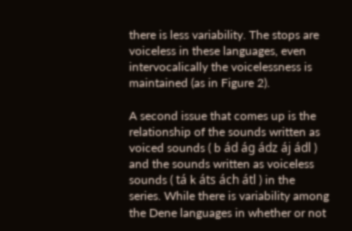there is less variability. The stops are voiceless in these languages, even intervocalically the voicelessness is maintained (as in Figure 2).

A second issue that comes up is the relationship of the sounds written as voiced sounds ( b ád ág ádz áj ádl ) and the sounds written as voiceless sounds ( tá k áts ách átl ) in the series. While there is variability among the Dene languages in whether or not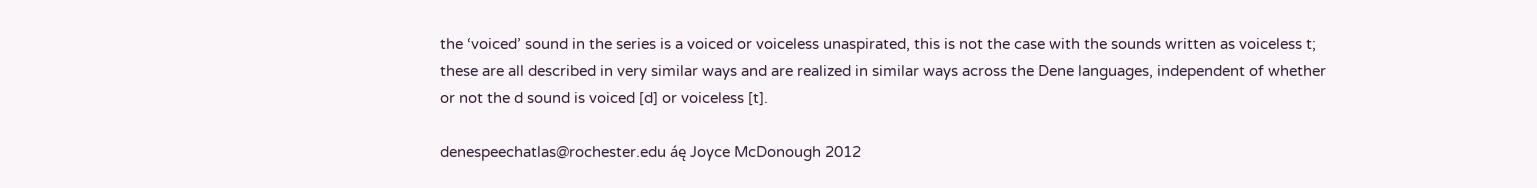the ‘voiced’ sound in the series is a voiced or voiceless unaspirated, this is not the case with the sounds written as voiceless t; these are all described in very similar ways and are realized in similar ways across the Dene languages, independent of whether or not the d sound is voiced [d] or voiceless [t].

denespeechatlas@rochester.edu áę Joyce McDonough 2012